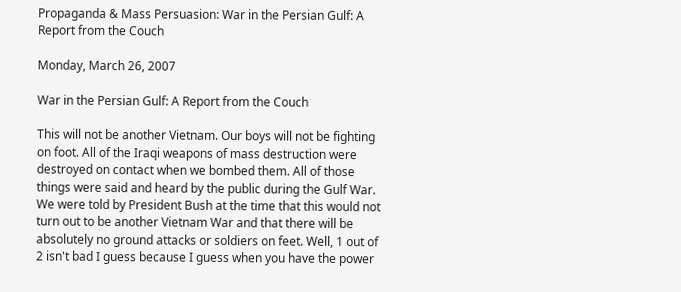Propaganda & Mass Persuasion: War in the Persian Gulf: A Report from the Couch

Monday, March 26, 2007

War in the Persian Gulf: A Report from the Couch

This will not be another Vietnam. Our boys will not be fighting on foot. All of the Iraqi weapons of mass destruction were destroyed on contact when we bombed them. All of those things were said and heard by the public during the Gulf War. We were told by President Bush at the time that this would not turn out to be another Vietnam War and that there will be absolutely no ground attacks or soldiers on feet. Well, 1 out of 2 isn't bad I guess because I guess when you have the power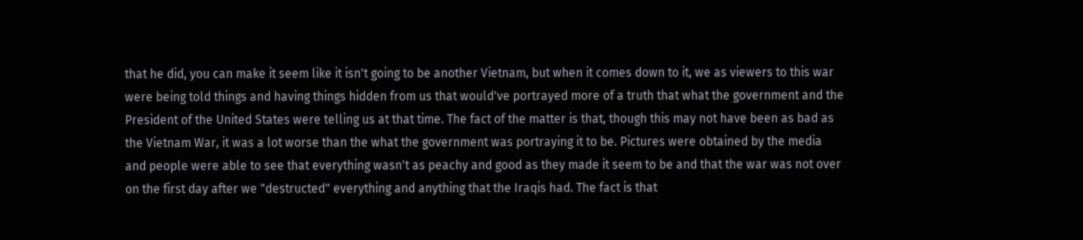that he did, you can make it seem like it isn't going to be another Vietnam, but when it comes down to it, we as viewers to this war were being told things and having things hidden from us that would've portrayed more of a truth that what the government and the President of the United States were telling us at that time. The fact of the matter is that, though this may not have been as bad as the Vietnam War, it was a lot worse than the what the government was portraying it to be. Pictures were obtained by the media and people were able to see that everything wasn't as peachy and good as they made it seem to be and that the war was not over on the first day after we "destructed" everything and anything that the Iraqis had. The fact is that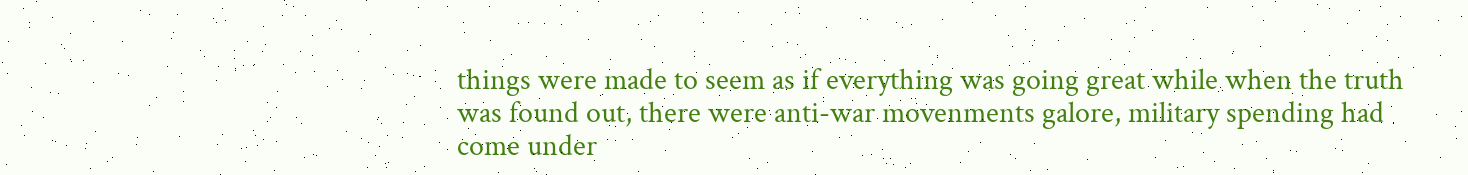things were made to seem as if everything was going great while when the truth was found out, there were anti-war movenments galore, military spending had come under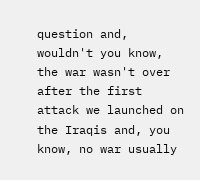question and, wouldn't you know, the war wasn't over after the first attack we launched on the Iraqis and, you know, no war usually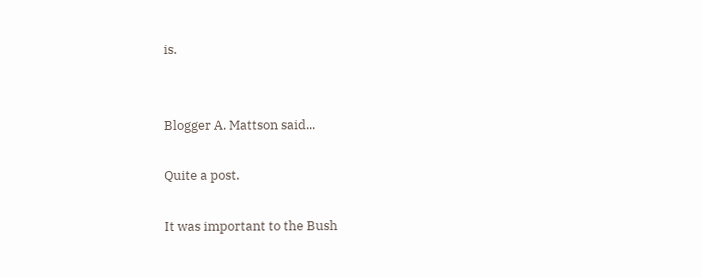is.


Blogger A. Mattson said...

Quite a post.

It was important to the Bush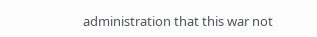administration that this war not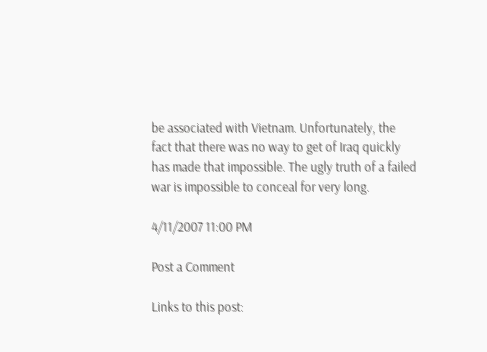be associated with Vietnam. Unfortunately, the fact that there was no way to get of Iraq quickly has made that impossible. The ugly truth of a failed war is impossible to conceal for very long.

4/11/2007 11:00 PM

Post a Comment

Links to this post: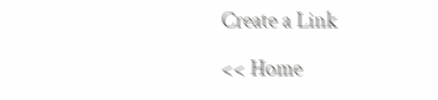Create a Link

<< Home